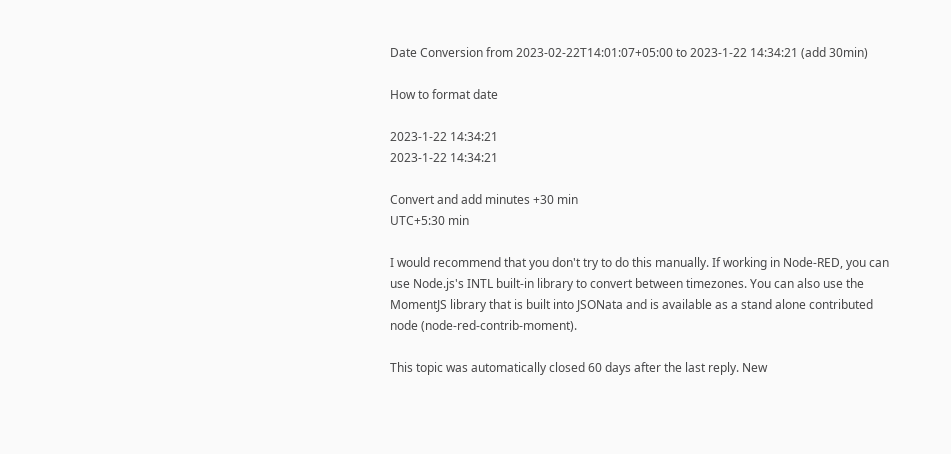Date Conversion from 2023-02-22T14:01:07+05:00 to 2023-1-22 14:34:21 (add 30min)

How to format date

2023-1-22 14:34:21
2023-1-22 14:34:21

Convert and add minutes +30 min
UTC+5:30 min

I would recommend that you don't try to do this manually. If working in Node-RED, you can use Node.js's INTL built-in library to convert between timezones. You can also use the MomentJS library that is built into JSONata and is available as a stand alone contributed node (node-red-contrib-moment).

This topic was automatically closed 60 days after the last reply. New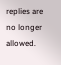replies are no longer allowed.